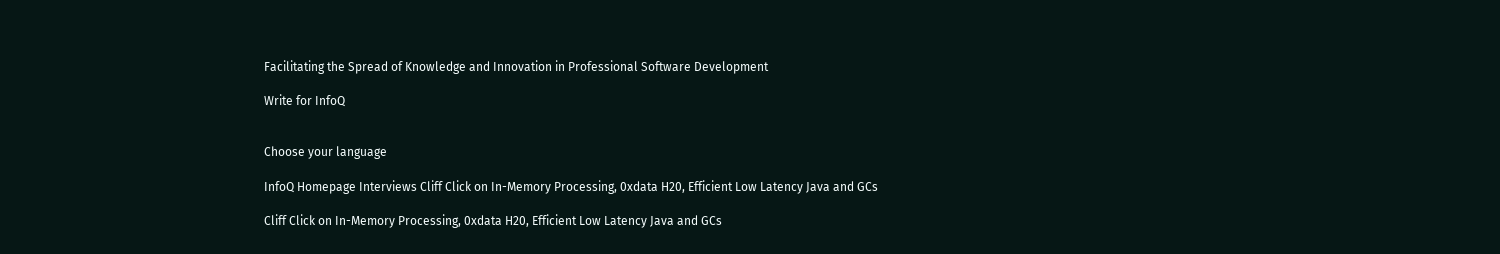Facilitating the Spread of Knowledge and Innovation in Professional Software Development

Write for InfoQ


Choose your language

InfoQ Homepage Interviews Cliff Click on In-Memory Processing, 0xdata H20, Efficient Low Latency Java and GCs

Cliff Click on In-Memory Processing, 0xdata H20, Efficient Low Latency Java and GCs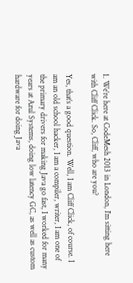1. We’re here at CodeMesh 2013 in London, I’m sitting here with Cliff Click. So, Cliff, who are you?

Yes, that’s a good question. Well, I am Cliff Click, of course. I am an old school hacker, I am a compiler, writer, I am one of the primary drivers for making Java go fast, I worked for many years at Azul Systems, doing low latency GC, as well as custom hardware for doing Java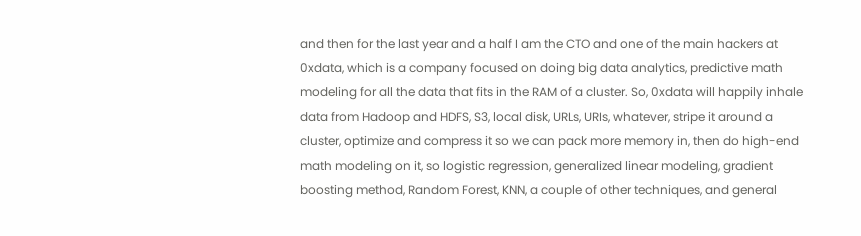and then for the last year and a half I am the CTO and one of the main hackers at 0xdata, which is a company focused on doing big data analytics, predictive math modeling for all the data that fits in the RAM of a cluster. So, 0xdata will happily inhale data from Hadoop and HDFS, S3, local disk, URLs, URIs, whatever, stripe it around a cluster, optimize and compress it so we can pack more memory in, then do high-end math modeling on it, so logistic regression, generalized linear modeling, gradient boosting method, Random Forest, KNN, a couple of other techniques, and general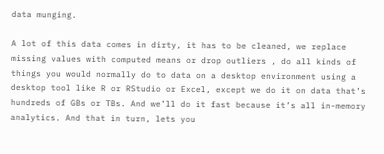data munging.

A lot of this data comes in dirty, it has to be cleaned, we replace missing values with computed means or drop outliers , do all kinds of things you would normally do to data on a desktop environment using a desktop tool like R or RStudio or Excel, except we do it on data that’s hundreds of GBs or TBs. And we’ll do it fast because it’s all in-memory analytics. And that in turn, lets you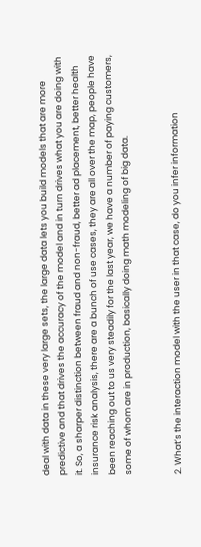deal with data in these very large sets, the large data lets you build models that are more predictive and that drives the accuracy of the model and in turn drives what you are doing with it. So, a sharper distinction between fraud and non-fraud, better ad placement, better health insurance risk analysis, there are a bunch of use cases, they are all over the map, people have been reaching out to us very steadily for the last year, we have a number of paying customers, some of whom are in production, basically doing math modeling of big data.


2. What’s the interaction model with the user in that case, do you infer information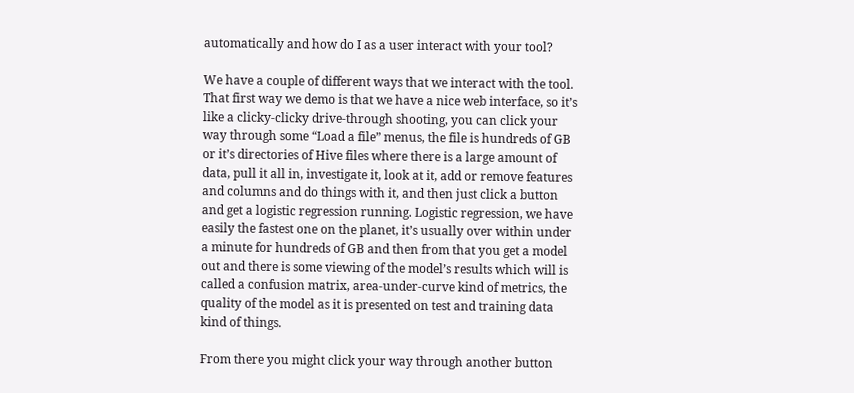automatically and how do I as a user interact with your tool?

We have a couple of different ways that we interact with the tool. That first way we demo is that we have a nice web interface, so it’s like a clicky-clicky drive-through shooting, you can click your way through some “Load a file” menus, the file is hundreds of GB or it’s directories of Hive files where there is a large amount of data, pull it all in, investigate it, look at it, add or remove features and columns and do things with it, and then just click a button and get a logistic regression running. Logistic regression, we have easily the fastest one on the planet, it’s usually over within under a minute for hundreds of GB and then from that you get a model out and there is some viewing of the model’s results which will is called a confusion matrix, area-under-curve kind of metrics, the quality of the model as it is presented on test and training data kind of things.

From there you might click your way through another button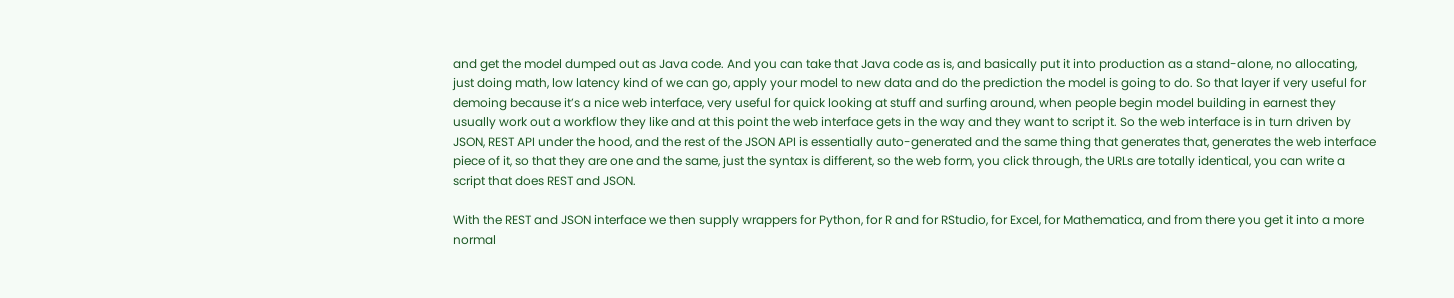and get the model dumped out as Java code. And you can take that Java code as is, and basically put it into production as a stand-alone, no allocating, just doing math, low latency kind of we can go, apply your model to new data and do the prediction the model is going to do. So that layer if very useful for demoing because it’s a nice web interface, very useful for quick looking at stuff and surfing around, when people begin model building in earnest they usually work out a workflow they like and at this point the web interface gets in the way and they want to script it. So the web interface is in turn driven by JSON, REST API under the hood, and the rest of the JSON API is essentially auto-generated and the same thing that generates that, generates the web interface piece of it, so that they are one and the same, just the syntax is different, so the web form, you click through, the URLs are totally identical, you can write a script that does REST and JSON.

With the REST and JSON interface we then supply wrappers for Python, for R and for RStudio, for Excel, for Mathematica, and from there you get it into a more normal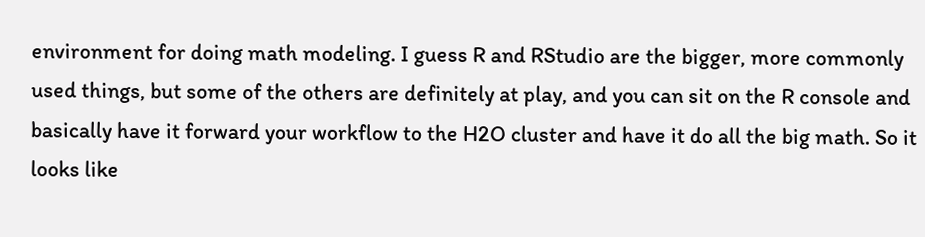environment for doing math modeling. I guess R and RStudio are the bigger, more commonly used things, but some of the others are definitely at play, and you can sit on the R console and basically have it forward your workflow to the H2O cluster and have it do all the big math. So it looks like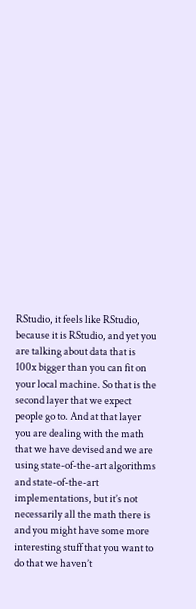RStudio, it feels like RStudio, because it is RStudio, and yet you are talking about data that is 100x bigger than you can fit on your local machine. So that is the second layer that we expect people go to. And at that layer you are dealing with the math that we have devised and we are using state-of-the-art algorithms and state-of-the-art implementations, but it’s not necessarily all the math there is and you might have some more interesting stuff that you want to do that we haven’t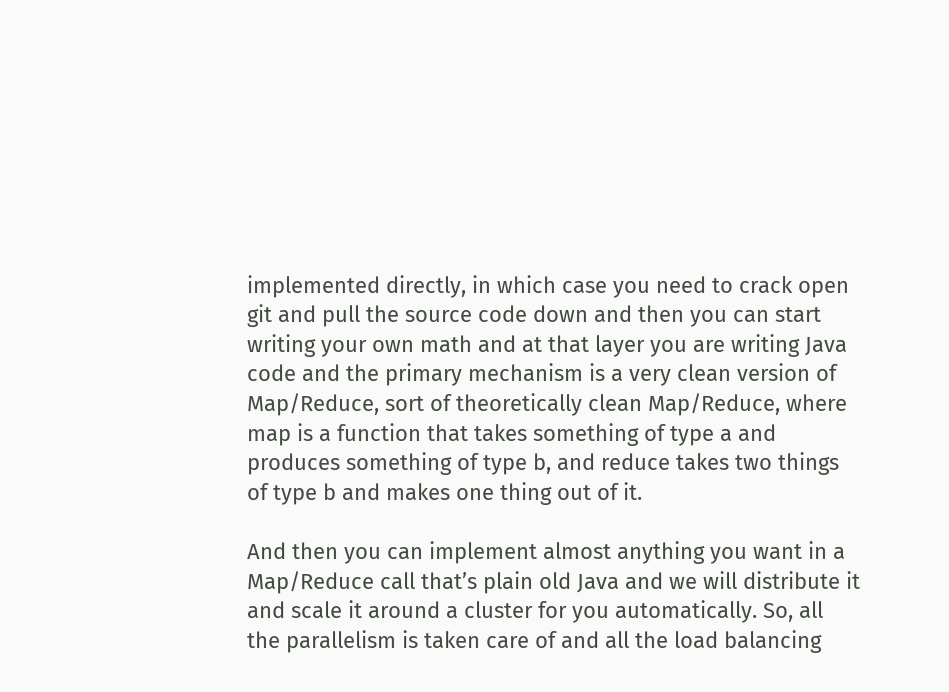implemented directly, in which case you need to crack open git and pull the source code down and then you can start writing your own math and at that layer you are writing Java code and the primary mechanism is a very clean version of Map/Reduce, sort of theoretically clean Map/Reduce, where map is a function that takes something of type a and produces something of type b, and reduce takes two things of type b and makes one thing out of it.

And then you can implement almost anything you want in a Map/Reduce call that’s plain old Java and we will distribute it and scale it around a cluster for you automatically. So, all the parallelism is taken care of and all the load balancing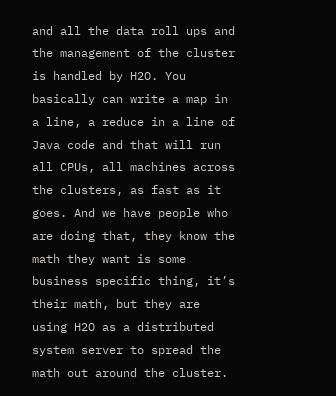and all the data roll ups and the management of the cluster is handled by H2O. You basically can write a map in a line, a reduce in a line of Java code and that will run all CPUs, all machines across the clusters, as fast as it goes. And we have people who are doing that, they know the math they want is some business specific thing, it’s their math, but they are using H2O as a distributed system server to spread the math out around the cluster.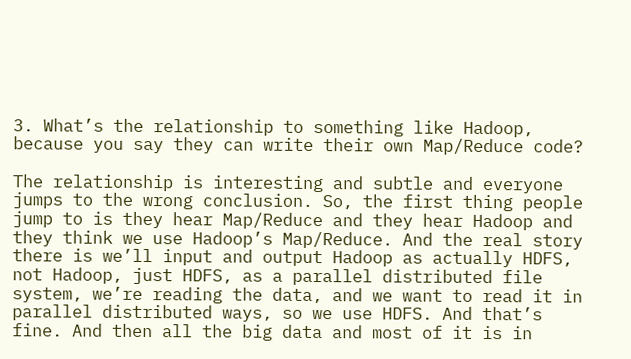3. What’s the relationship to something like Hadoop, because you say they can write their own Map/Reduce code?

The relationship is interesting and subtle and everyone jumps to the wrong conclusion. So, the first thing people jump to is they hear Map/Reduce and they hear Hadoop and they think we use Hadoop’s Map/Reduce. And the real story there is we’ll input and output Hadoop as actually HDFS, not Hadoop, just HDFS, as a parallel distributed file system, we’re reading the data, and we want to read it in parallel distributed ways, so we use HDFS. And that’s fine. And then all the big data and most of it is in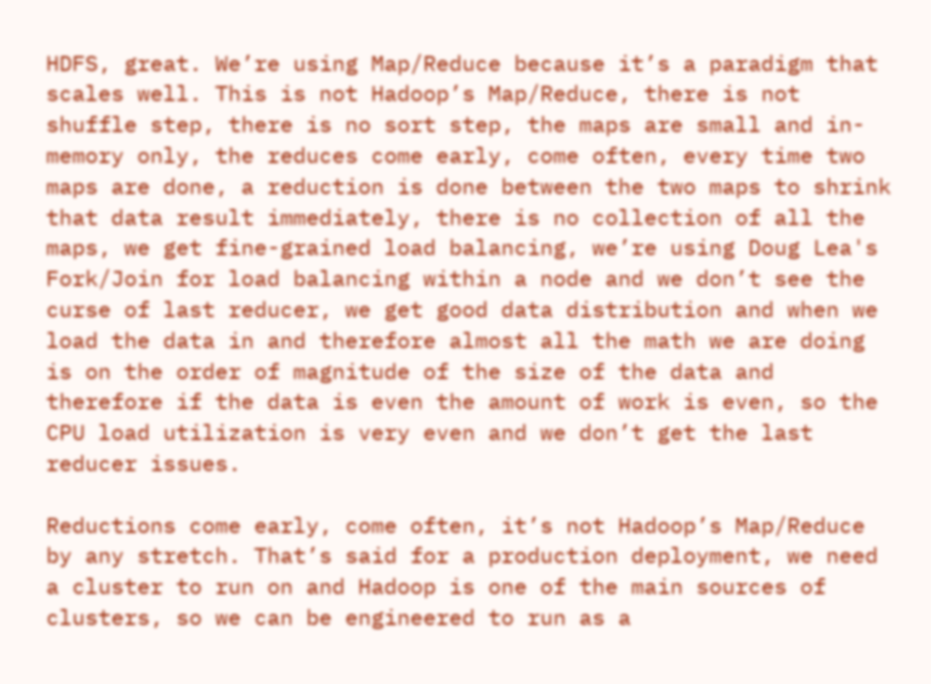HDFS, great. We’re using Map/Reduce because it’s a paradigm that scales well. This is not Hadoop’s Map/Reduce, there is not shuffle step, there is no sort step, the maps are small and in-memory only, the reduces come early, come often, every time two maps are done, a reduction is done between the two maps to shrink that data result immediately, there is no collection of all the maps, we get fine-grained load balancing, we’re using Doug Lea's Fork/Join for load balancing within a node and we don’t see the curse of last reducer, we get good data distribution and when we load the data in and therefore almost all the math we are doing is on the order of magnitude of the size of the data and therefore if the data is even the amount of work is even, so the CPU load utilization is very even and we don’t get the last reducer issues.

Reductions come early, come often, it’s not Hadoop’s Map/Reduce by any stretch. That’s said for a production deployment, we need a cluster to run on and Hadoop is one of the main sources of clusters, so we can be engineered to run as a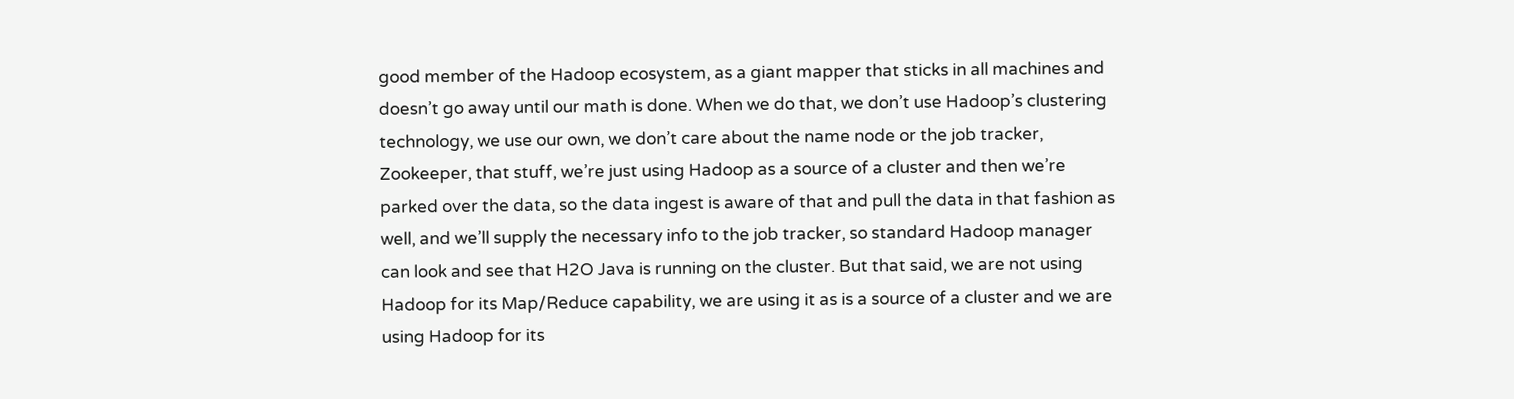good member of the Hadoop ecosystem, as a giant mapper that sticks in all machines and doesn’t go away until our math is done. When we do that, we don’t use Hadoop’s clustering technology, we use our own, we don’t care about the name node or the job tracker, Zookeeper, that stuff, we’re just using Hadoop as a source of a cluster and then we’re parked over the data, so the data ingest is aware of that and pull the data in that fashion as well, and we’ll supply the necessary info to the job tracker, so standard Hadoop manager can look and see that H2O Java is running on the cluster. But that said, we are not using Hadoop for its Map/Reduce capability, we are using it as is a source of a cluster and we are using Hadoop for its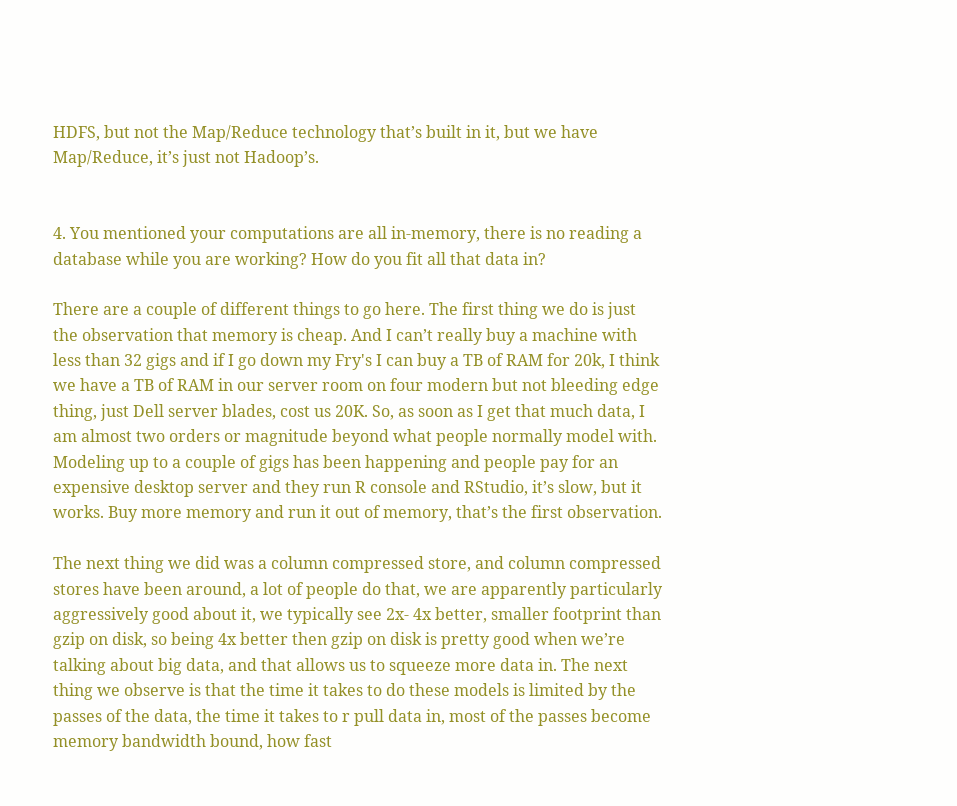HDFS, but not the Map/Reduce technology that’s built in it, but we have Map/Reduce, it’s just not Hadoop’s.


4. You mentioned your computations are all in-memory, there is no reading a database while you are working? How do you fit all that data in?

There are a couple of different things to go here. The first thing we do is just the observation that memory is cheap. And I can’t really buy a machine with less than 32 gigs and if I go down my Fry's I can buy a TB of RAM for 20k, I think we have a TB of RAM in our server room on four modern but not bleeding edge thing, just Dell server blades, cost us 20K. So, as soon as I get that much data, I am almost two orders or magnitude beyond what people normally model with. Modeling up to a couple of gigs has been happening and people pay for an expensive desktop server and they run R console and RStudio, it’s slow, but it works. Buy more memory and run it out of memory, that’s the first observation.

The next thing we did was a column compressed store, and column compressed stores have been around, a lot of people do that, we are apparently particularly aggressively good about it, we typically see 2x- 4x better, smaller footprint than gzip on disk, so being 4x better then gzip on disk is pretty good when we’re talking about big data, and that allows us to squeeze more data in. The next thing we observe is that the time it takes to do these models is limited by the passes of the data, the time it takes to r pull data in, most of the passes become memory bandwidth bound, how fast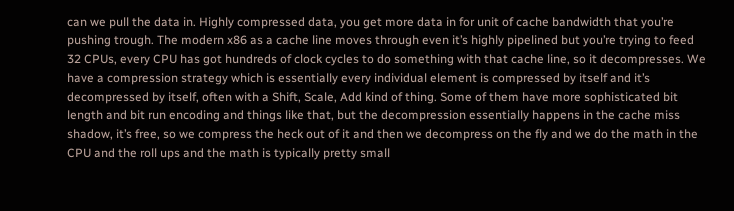can we pull the data in. Highly compressed data, you get more data in for unit of cache bandwidth that you’re pushing trough. The modern x86 as a cache line moves through even it’s highly pipelined but you’re trying to feed 32 CPUs, every CPU has got hundreds of clock cycles to do something with that cache line, so it decompresses. We have a compression strategy which is essentially every individual element is compressed by itself and it’s decompressed by itself, often with a Shift, Scale, Add kind of thing. Some of them have more sophisticated bit length and bit run encoding and things like that, but the decompression essentially happens in the cache miss shadow, it’s free, so we compress the heck out of it and then we decompress on the fly and we do the math in the CPU and the roll ups and the math is typically pretty small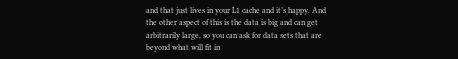and that just lives in your L1 cache and it’s happy. And the other aspect of this is the data is big and can get arbitrarily large, so you can ask for data sets that are beyond what will fit in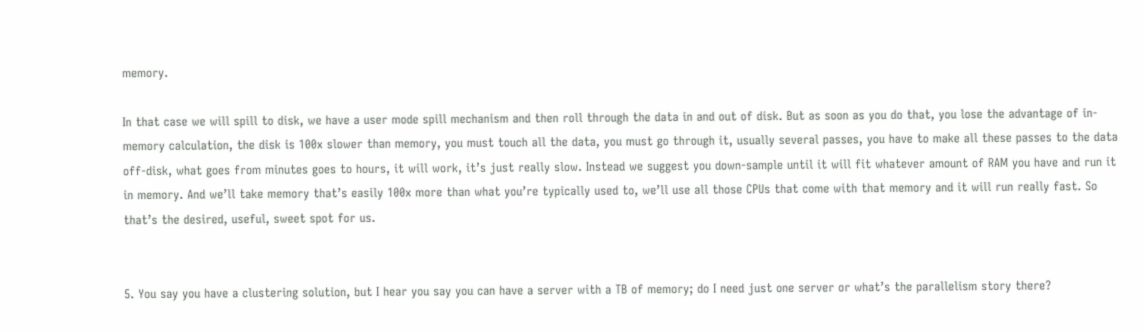memory.

In that case we will spill to disk, we have a user mode spill mechanism and then roll through the data in and out of disk. But as soon as you do that, you lose the advantage of in-memory calculation, the disk is 100x slower than memory, you must touch all the data, you must go through it, usually several passes, you have to make all these passes to the data off-disk, what goes from minutes goes to hours, it will work, it’s just really slow. Instead we suggest you down-sample until it will fit whatever amount of RAM you have and run it in memory. And we’ll take memory that’s easily 100x more than what you’re typically used to, we’ll use all those CPUs that come with that memory and it will run really fast. So that’s the desired, useful, sweet spot for us.


5. You say you have a clustering solution, but I hear you say you can have a server with a TB of memory; do I need just one server or what’s the parallelism story there?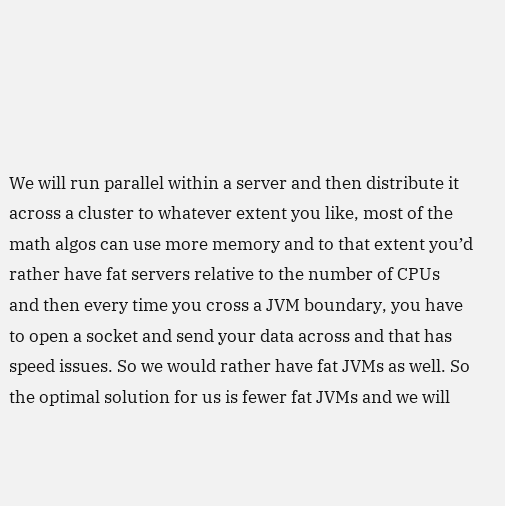We will run parallel within a server and then distribute it across a cluster to whatever extent you like, most of the math algos can use more memory and to that extent you’d rather have fat servers relative to the number of CPUs and then every time you cross a JVM boundary, you have to open a socket and send your data across and that has speed issues. So we would rather have fat JVMs as well. So the optimal solution for us is fewer fat JVMs and we will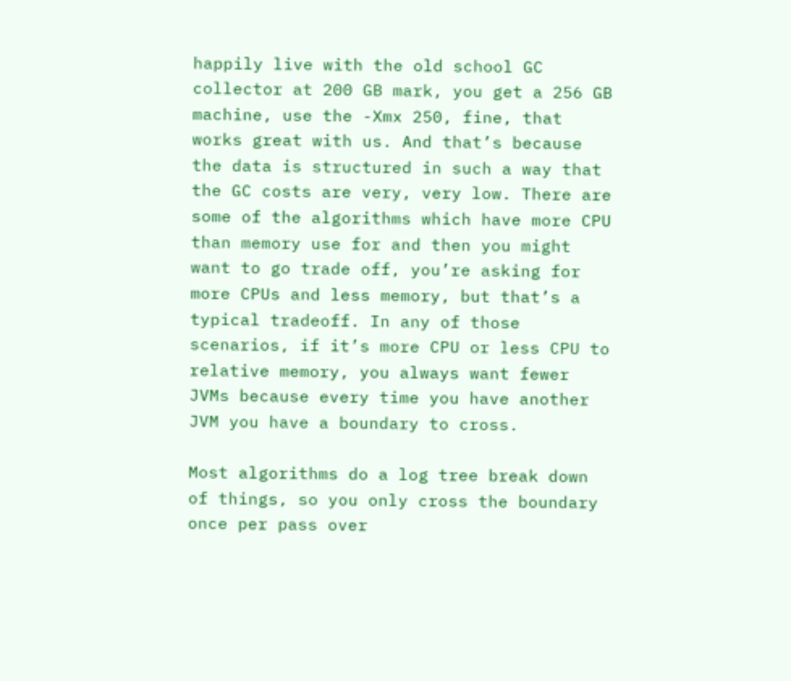happily live with the old school GC collector at 200 GB mark, you get a 256 GB machine, use the -Xmx 250, fine, that works great with us. And that’s because the data is structured in such a way that the GC costs are very, very low. There are some of the algorithms which have more CPU than memory use for and then you might want to go trade off, you’re asking for more CPUs and less memory, but that’s a typical tradeoff. In any of those scenarios, if it’s more CPU or less CPU to relative memory, you always want fewer JVMs because every time you have another JVM you have a boundary to cross.

Most algorithms do a log tree break down of things, so you only cross the boundary once per pass over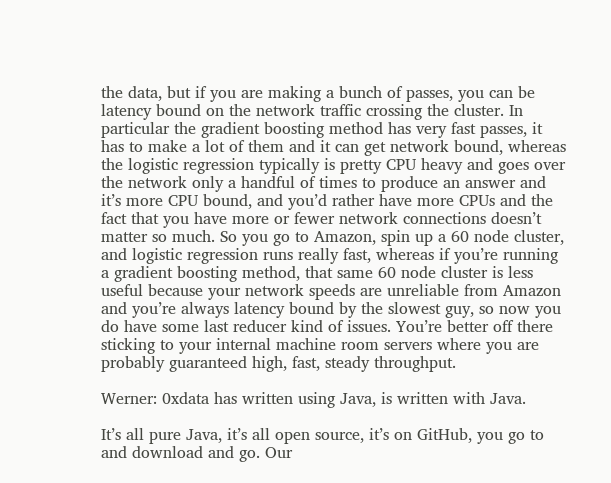the data, but if you are making a bunch of passes, you can be latency bound on the network traffic crossing the cluster. In particular the gradient boosting method has very fast passes, it has to make a lot of them and it can get network bound, whereas the logistic regression typically is pretty CPU heavy and goes over the network only a handful of times to produce an answer and it’s more CPU bound, and you’d rather have more CPUs and the fact that you have more or fewer network connections doesn’t matter so much. So you go to Amazon, spin up a 60 node cluster, and logistic regression runs really fast, whereas if you’re running a gradient boosting method, that same 60 node cluster is less useful because your network speeds are unreliable from Amazon and you’re always latency bound by the slowest guy, so now you do have some last reducer kind of issues. You’re better off there sticking to your internal machine room servers where you are probably guaranteed high, fast, steady throughput.

Werner: 0xdata has written using Java, is written with Java.

It’s all pure Java, it’s all open source, it’s on GitHub, you go to and download and go. Our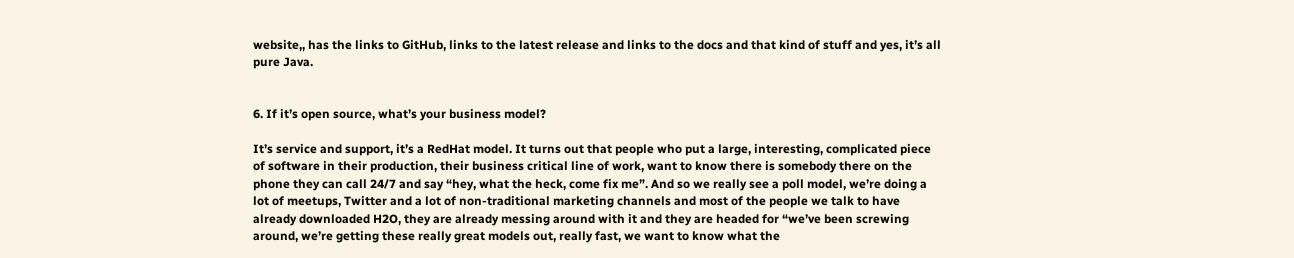website,, has the links to GitHub, links to the latest release and links to the docs and that kind of stuff and yes, it’s all pure Java.


6. If it’s open source, what’s your business model?

It’s service and support, it’s a RedHat model. It turns out that people who put a large, interesting, complicated piece of software in their production, their business critical line of work, want to know there is somebody there on the phone they can call 24/7 and say “hey, what the heck, come fix me”. And so we really see a poll model, we’re doing a lot of meetups, Twitter and a lot of non-traditional marketing channels and most of the people we talk to have already downloaded H2O, they are already messing around with it and they are headed for “we’ve been screwing around, we’re getting these really great models out, really fast, we want to know what the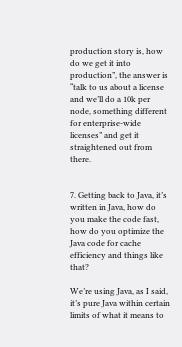production story is, how do we get it into production”, the answer is “talk to us about a license and we’ll do a 10k per node, something different for enterprise-wide licenses” and get it straightened out from there.


7. Getting back to Java, it’s written in Java, how do you make the code fast, how do you optimize the Java code for cache efficiency and things like that?

We’re using Java, as I said, it’s pure Java within certain limits of what it means to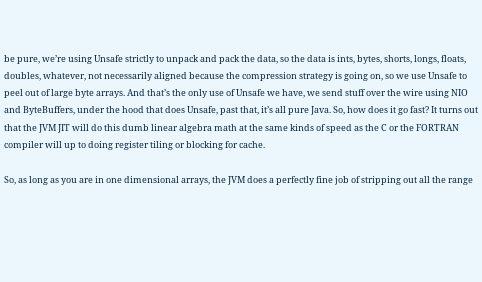be pure, we’re using Unsafe strictly to unpack and pack the data, so the data is ints, bytes, shorts, longs, floats, doubles, whatever, not necessarily aligned because the compression strategy is going on, so we use Unsafe to peel out of large byte arrays. And that’s the only use of Unsafe we have, we send stuff over the wire using NIO and ByteBuffers, under the hood that does Unsafe, past that, it’s all pure Java. So, how does it go fast? It turns out that the JVM JIT will do this dumb linear algebra math at the same kinds of speed as the C or the FORTRAN compiler will up to doing register tiling or blocking for cache.

So, as long as you are in one dimensional arrays, the JVM does a perfectly fine job of stripping out all the range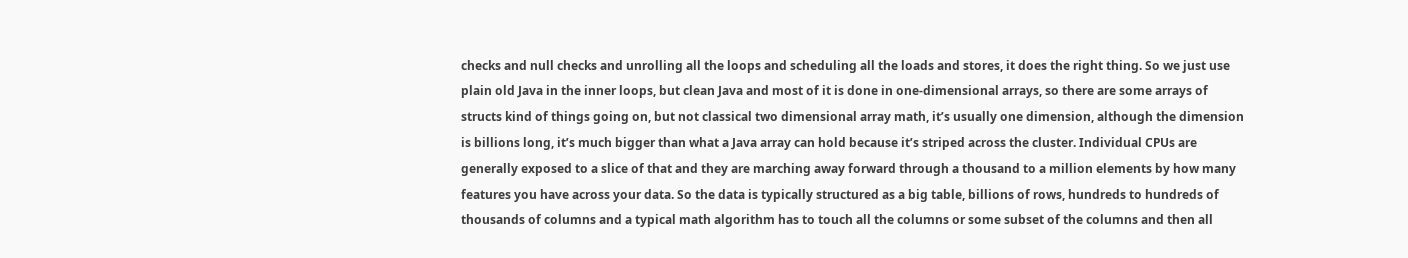checks and null checks and unrolling all the loops and scheduling all the loads and stores, it does the right thing. So we just use plain old Java in the inner loops, but clean Java and most of it is done in one-dimensional arrays, so there are some arrays of structs kind of things going on, but not classical two dimensional array math, it’s usually one dimension, although the dimension is billions long, it’s much bigger than what a Java array can hold because it’s striped across the cluster. Individual CPUs are generally exposed to a slice of that and they are marching away forward through a thousand to a million elements by how many features you have across your data. So the data is typically structured as a big table, billions of rows, hundreds to hundreds of thousands of columns and a typical math algorithm has to touch all the columns or some subset of the columns and then all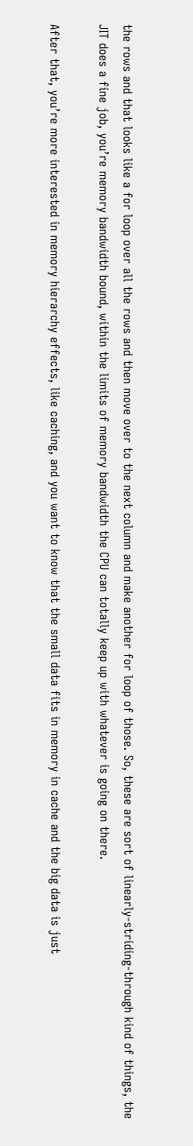the rows and that looks like a for loop over all the rows and then move over to the next column and make another for loop of those. So, these are sort of linearly-striding-through kind of things, the JIT does a fine job, you’re memory bandwidth bound, within the limits of memory bandwidth the CPU can totally keep up with whatever is going on there.

After that, you’re more interested in memory hierarchy effects, like caching, and you want to know that the small data fits in memory in cache and the big data is just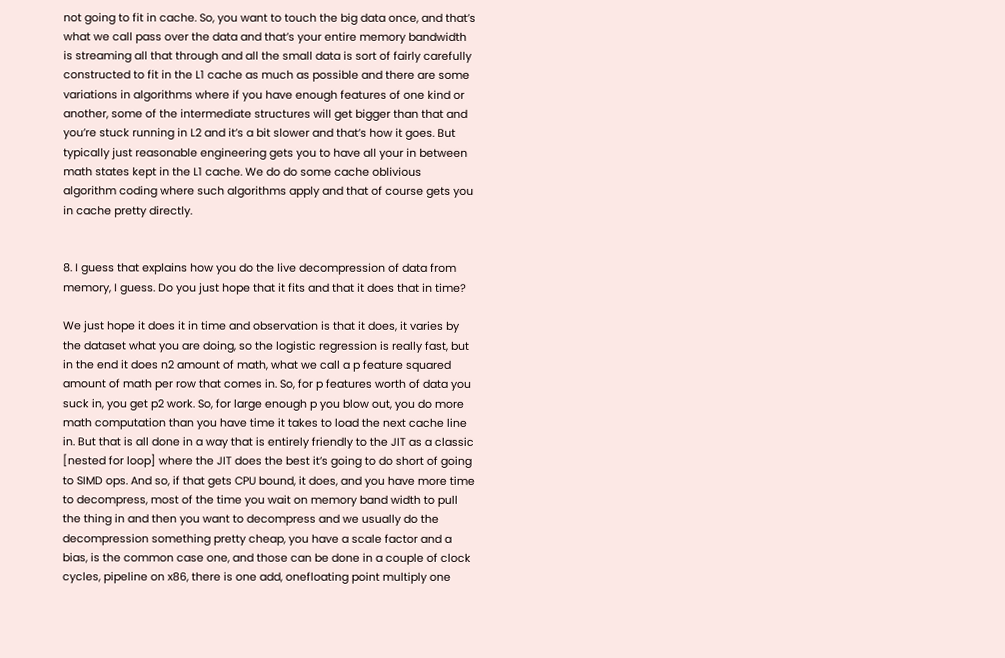not going to fit in cache. So, you want to touch the big data once, and that’s what we call pass over the data and that’s your entire memory bandwidth is streaming all that through and all the small data is sort of fairly carefully constructed to fit in the L1 cache as much as possible and there are some variations in algorithms where if you have enough features of one kind or another, some of the intermediate structures will get bigger than that and you’re stuck running in L2 and it’s a bit slower and that’s how it goes. But typically just reasonable engineering gets you to have all your in between math states kept in the L1 cache. We do do some cache oblivious algorithm coding where such algorithms apply and that of course gets you in cache pretty directly.


8. I guess that explains how you do the live decompression of data from memory, I guess. Do you just hope that it fits and that it does that in time?

We just hope it does it in time and observation is that it does, it varies by the dataset what you are doing, so the logistic regression is really fast, but in the end it does n2 amount of math, what we call a p feature squared amount of math per row that comes in. So, for p features worth of data you suck in, you get p2 work. So, for large enough p you blow out, you do more math computation than you have time it takes to load the next cache line in. But that is all done in a way that is entirely friendly to the JIT as a classic [nested for loop] where the JIT does the best it’s going to do short of going to SIMD ops. And so, if that gets CPU bound, it does, and you have more time to decompress, most of the time you wait on memory band width to pull the thing in and then you want to decompress and we usually do the decompression something pretty cheap, you have a scale factor and a bias, is the common case one, and those can be done in a couple of clock cycles, pipeline on x86, there is one add, onefloating point multiply one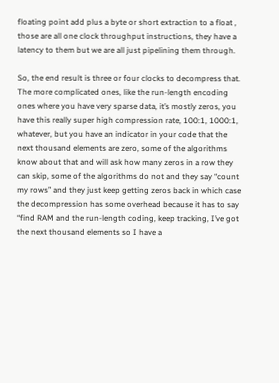floating point add plus a byte or short extraction to a float , those are all one clock throughput instructions, they have a latency to them but we are all just pipelining them through.

So, the end result is three or four clocks to decompress that. The more complicated ones, like the run-length encoding ones where you have very sparse data, it’s mostly zeros, you have this really super high compression rate, 100:1, 1000:1, whatever, but you have an indicator in your code that the next thousand elements are zero, some of the algorithms know about that and will ask how many zeros in a row they can skip, some of the algorithms do not and they say “count my rows” and they just keep getting zeros back in which case the decompression has some overhead because it has to say “find RAM and the run-length coding, keep tracking, I’ve got the next thousand elements so I have a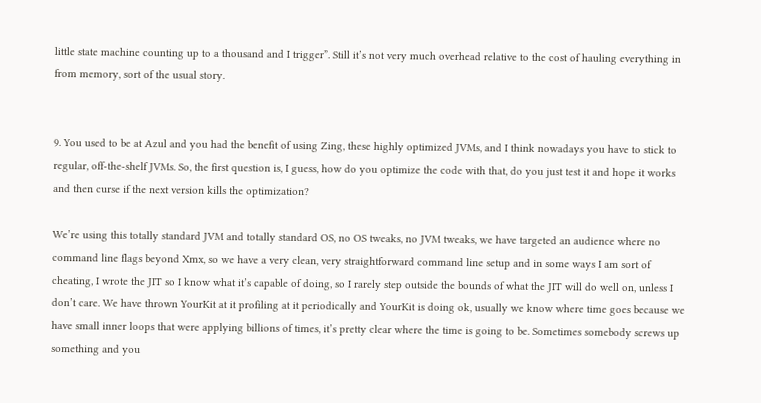little state machine counting up to a thousand and I trigger”. Still it’s not very much overhead relative to the cost of hauling everything in from memory, sort of the usual story.


9. You used to be at Azul and you had the benefit of using Zing, these highly optimized JVMs, and I think nowadays you have to stick to regular, off-the-shelf JVMs. So, the first question is, I guess, how do you optimize the code with that, do you just test it and hope it works and then curse if the next version kills the optimization?

We’re using this totally standard JVM and totally standard OS, no OS tweaks, no JVM tweaks, we have targeted an audience where no command line flags beyond Xmx, so we have a very clean, very straightforward command line setup and in some ways I am sort of cheating, I wrote the JIT so I know what it’s capable of doing, so I rarely step outside the bounds of what the JIT will do well on, unless I don’t care. We have thrown YourKit at it profiling at it periodically and YourKit is doing ok, usually we know where time goes because we have small inner loops that were applying billions of times, it’s pretty clear where the time is going to be. Sometimes somebody screws up something and you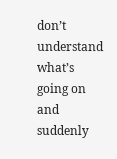don’t understand what’s going on and suddenly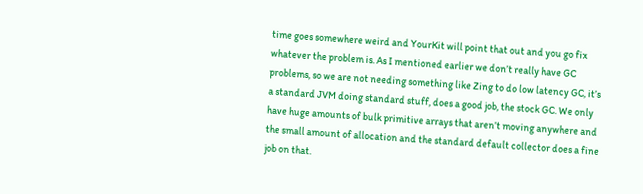time goes somewhere weird and YourKit will point that out and you go fix whatever the problem is. As I mentioned earlier we don’t really have GC problems, so we are not needing something like Zing to do low latency GC, it’s a standard JVM doing standard stuff, does a good job, the stock GC. We only have huge amounts of bulk primitive arrays that aren’t moving anywhere and the small amount of allocation and the standard default collector does a fine job on that.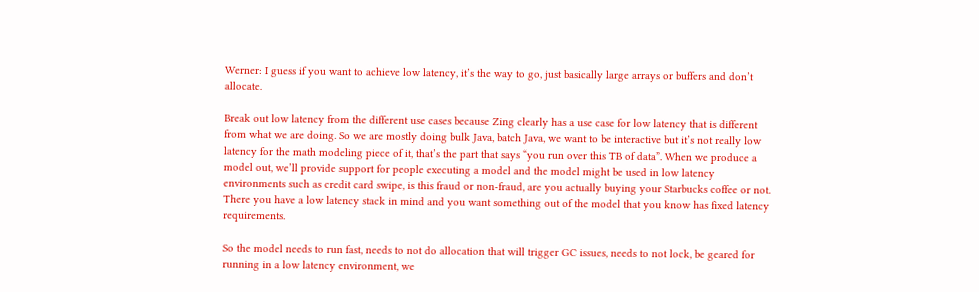Werner: I guess if you want to achieve low latency, it’s the way to go, just basically large arrays or buffers and don’t allocate.

Break out low latency from the different use cases because Zing clearly has a use case for low latency that is different from what we are doing. So we are mostly doing bulk Java, batch Java, we want to be interactive but it’s not really low latency for the math modeling piece of it, that’s the part that says “you run over this TB of data”. When we produce a model out, we’ll provide support for people executing a model and the model might be used in low latency environments such as credit card swipe, is this fraud or non-fraud, are you actually buying your Starbucks coffee or not. There you have a low latency stack in mind and you want something out of the model that you know has fixed latency requirements.

So the model needs to run fast, needs to not do allocation that will trigger GC issues, needs to not lock, be geared for running in a low latency environment, we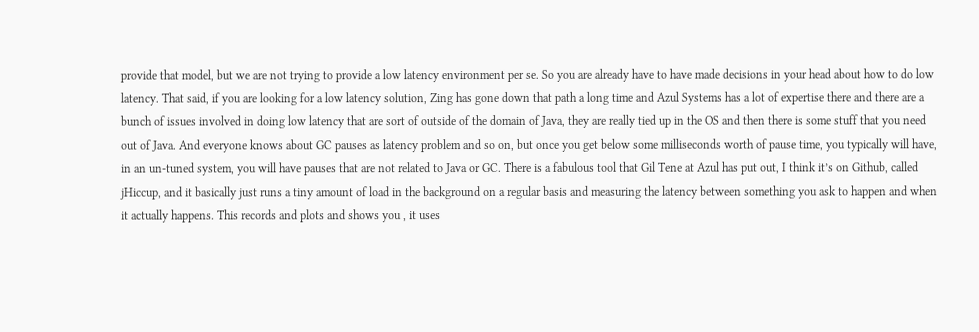provide that model, but we are not trying to provide a low latency environment per se. So you are already have to have made decisions in your head about how to do low latency. That said, if you are looking for a low latency solution, Zing has gone down that path a long time and Azul Systems has a lot of expertise there and there are a bunch of issues involved in doing low latency that are sort of outside of the domain of Java, they are really tied up in the OS and then there is some stuff that you need out of Java. And everyone knows about GC pauses as latency problem and so on, but once you get below some milliseconds worth of pause time, you typically will have, in an un-tuned system, you will have pauses that are not related to Java or GC. There is a fabulous tool that Gil Tene at Azul has put out, I think it’s on Github, called jHiccup, and it basically just runs a tiny amount of load in the background on a regular basis and measuring the latency between something you ask to happen and when it actually happens. This records and plots and shows you , it uses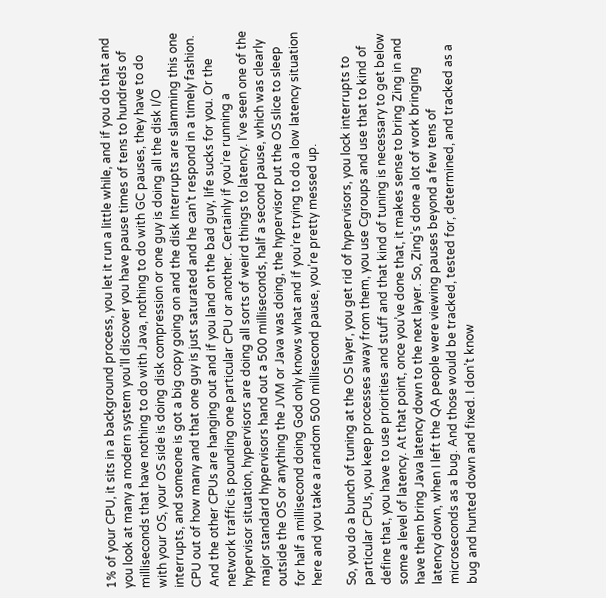1% of your CPU, it sits in a background process, you let it run a little while, and if you do that and you look at many a modern system you’ll discover you have pause times of tens to hundreds of milliseconds that have nothing to do with Java, nothing to do with GC pauses, they have to do with your OS, your OS side is doing disk compression or one guy is doing all the disk I/O interrupts, and someone is got a big copy going on and the disk Interrupts are slamming this one CPU out of how many and that one guy is just saturated and he can’t respond in a timely fashion. And the other CPUs are hanging out and if you land on the bad guy, life sucks for you. Or the network traffic is pounding one particular CPU or another. Certainly if you’re running a hypervisor situation, hypervisors are doing all sorts of weird things to latency. I’ve seen one of the major standard hypervisors hand out a 500 milliseconds, half a second pause, which was clearly outside the OS or anything the JVM or Java was doing, the hypervisor put the OS slice to sleep for half a millisecond doing God only knows what and if you’re trying to do a low latency situation here and you take a random 500 millisecond pause, you’re pretty messed up.

So, you do a bunch of tuning at the OS layer, you get rid of hypervisors, you lock interrupts to particular CPUs, you keep processes away from them, you use Cgroups and use that to kind of define that, you have to use priorities and stuff and that kind of tuning is necessary to get below some a level of latency. At that point, once you’ve done that, it makes sense to bring Zing in and have them bring Java latency down to the next layer. So, Zing’s done a lot of work bringing latency down, when I left the QA people were viewing pauses beyond a few tens of microseconds as a bug. And those would be tracked, tested for, determined, and tracked as a bug and hunted down and fixed. I don’t know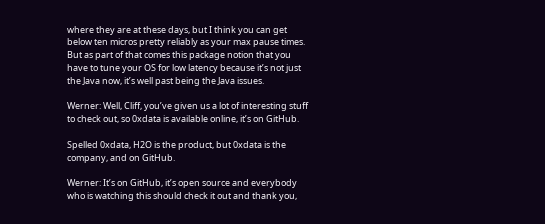where they are at these days, but I think you can get below ten micros pretty reliably as your max pause times. But as part of that comes this package notion that you have to tune your OS for low latency because it’s not just the Java now, it’s well past being the Java issues.

Werner: Well, Cliff, you’ve given us a lot of interesting stuff to check out, so 0xdata is available online, it’s on GitHub.

Spelled 0xdata, H2O is the product, but 0xdata is the company, and on GitHub.

Werner: It’s on GitHub, it’s open source and everybody who is watching this should check it out and thank you,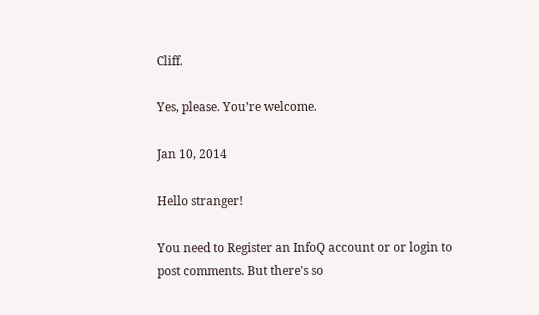Cliff.

Yes, please. You’re welcome.

Jan 10, 2014

Hello stranger!

You need to Register an InfoQ account or or login to post comments. But there's so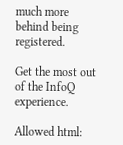much more behind being registered.

Get the most out of the InfoQ experience.

Allowed html: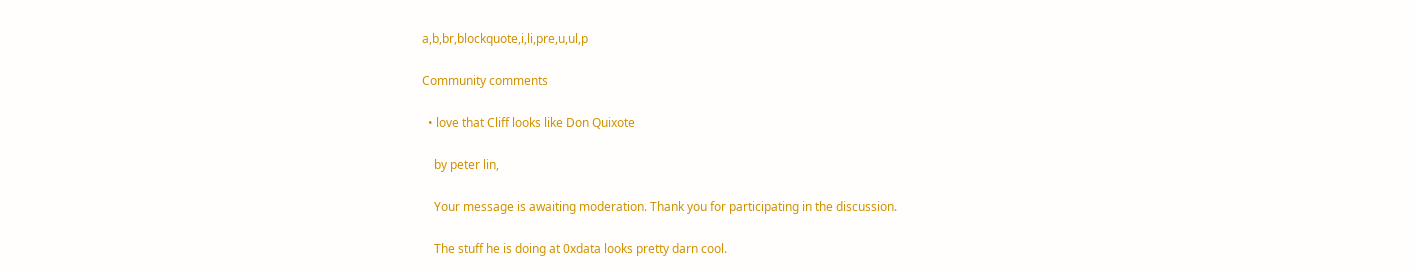a,b,br,blockquote,i,li,pre,u,ul,p

Community comments

  • love that Cliff looks like Don Quixote

    by peter lin,

    Your message is awaiting moderation. Thank you for participating in the discussion.

    The stuff he is doing at 0xdata looks pretty darn cool.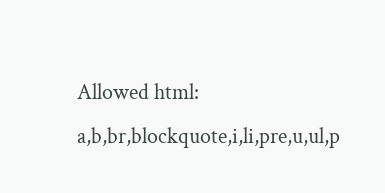Allowed html: a,b,br,blockquote,i,li,pre,u,ul,p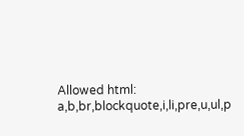Allowed html: a,b,br,blockquote,i,li,pre,u,ul,p